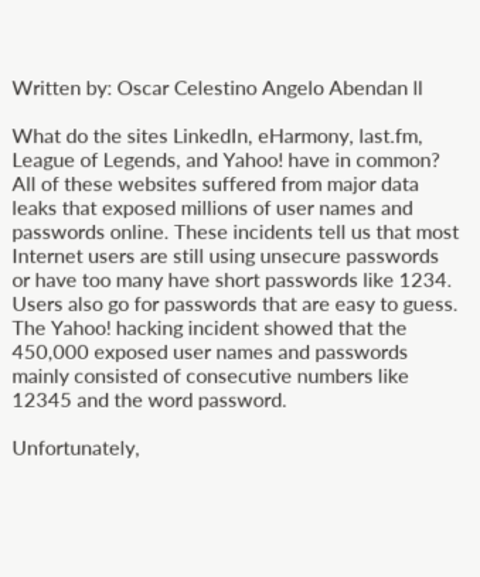Written by: Oscar Celestino Angelo Abendan ll

What do the sites LinkedIn, eHarmony, last.fm, League of Legends, and Yahoo! have in common? All of these websites suffered from major data leaks that exposed millions of user names and passwords online. These incidents tell us that most Internet users are still using unsecure passwords or have too many have short passwords like 1234. Users also go for passwords that are easy to guess. The Yahoo! hacking incident showed that the 450,000 exposed user names and passwords mainly consisted of consecutive numbers like 12345 and the word password.

Unfortunately,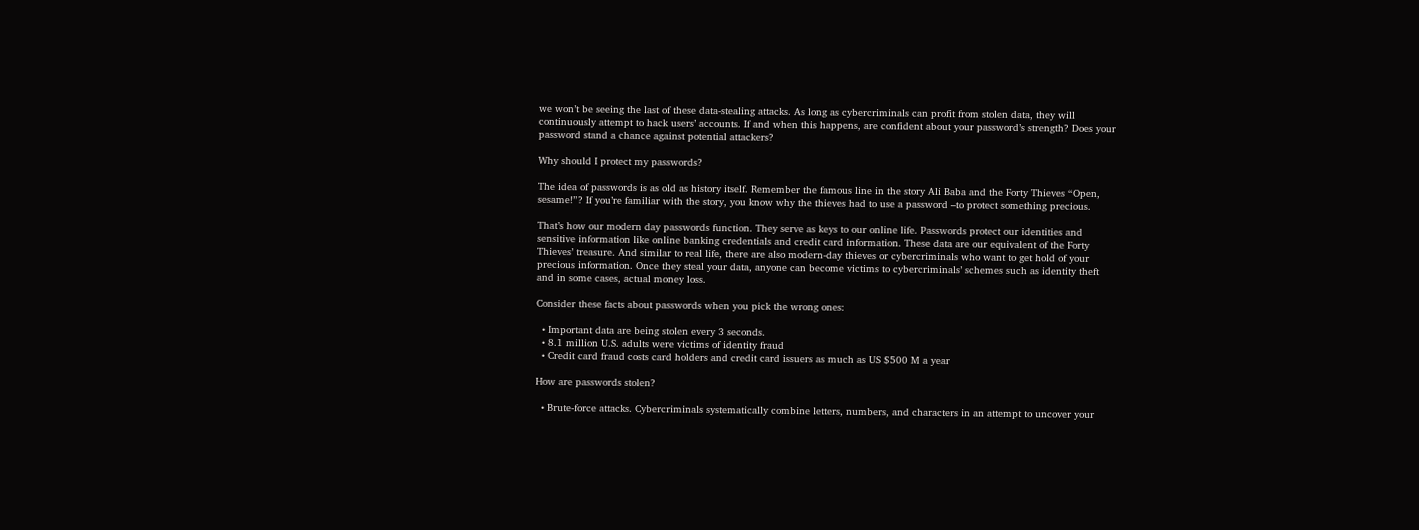we won’t be seeing the last of these data-stealing attacks. As long as cybercriminals can profit from stolen data, they will continuously attempt to hack users’ accounts. If and when this happens, are confident about your password’s strength? Does your password stand a chance against potential attackers?

Why should I protect my passwords?

The idea of passwords is as old as history itself. Remember the famous line in the story Ali Baba and the Forty Thieves “Open, sesame!”? If you’re familiar with the story, you know why the thieves had to use a password –to protect something precious.

That’s how our modern day passwords function. They serve as keys to our online life. Passwords protect our identities and sensitive information like online banking credentials and credit card information. These data are our equivalent of the Forty Thieves’ treasure. And similar to real life, there are also modern-day thieves or cybercriminals who want to get hold of your precious information. Once they steal your data, anyone can become victims to cybercriminals’ schemes such as identity theft and in some cases, actual money loss.

Consider these facts about passwords when you pick the wrong ones:

  • Important data are being stolen every 3 seconds.
  • 8.1 million U.S. adults were victims of identity fraud
  • Credit card fraud costs card holders and credit card issuers as much as US $500 M a year

How are passwords stolen?

  • Brute-force attacks. Cybercriminals systematically combine letters, numbers, and characters in an attempt to uncover your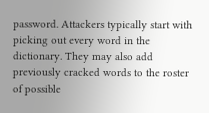password. Attackers typically start with picking out every word in the dictionary. They may also add previously cracked words to the roster of possible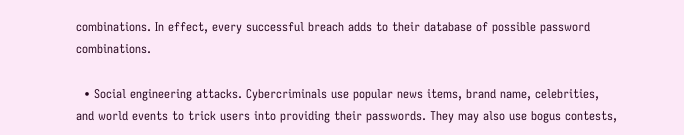combinations. In effect, every successful breach adds to their database of possible password combinations.

  • Social engineering attacks. Cybercriminals use popular news items, brand name, celebrities, and world events to trick users into providing their passwords. They may also use bogus contests,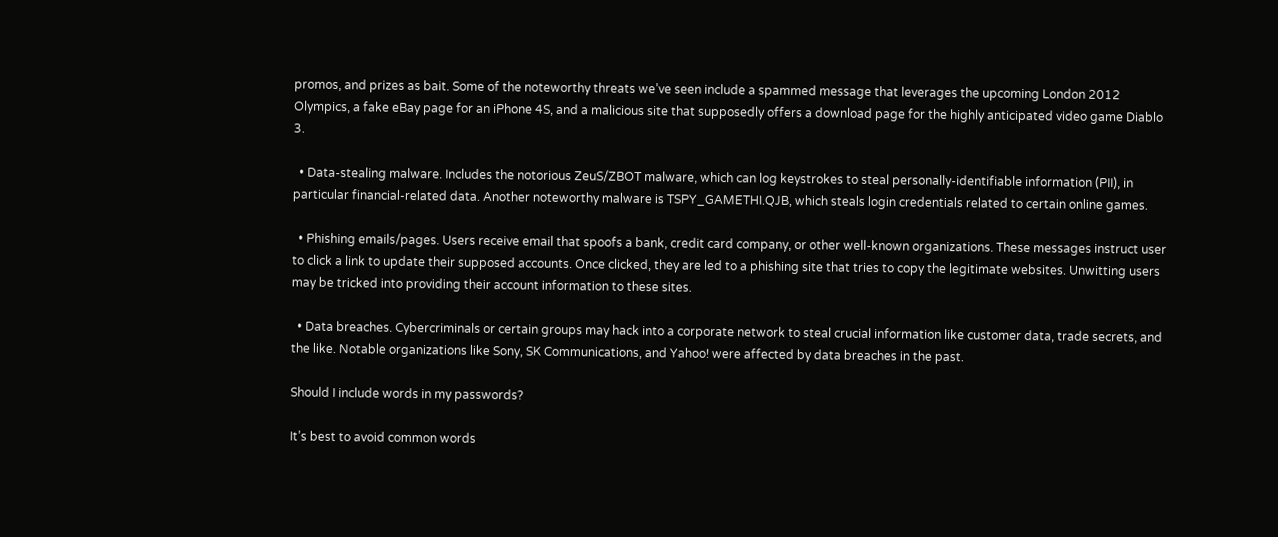promos, and prizes as bait. Some of the noteworthy threats we’ve seen include a spammed message that leverages the upcoming London 2012 Olympics, a fake eBay page for an iPhone 4S, and a malicious site that supposedly offers a download page for the highly anticipated video game Diablo 3.

  • Data-stealing malware. Includes the notorious ZeuS/ZBOT malware, which can log keystrokes to steal personally-identifiable information (PII), in particular financial-related data. Another noteworthy malware is TSPY_GAMETHI.QJB, which steals login credentials related to certain online games.

  • Phishing emails/pages. Users receive email that spoofs a bank, credit card company, or other well-known organizations. These messages instruct user to click a link to update their supposed accounts. Once clicked, they are led to a phishing site that tries to copy the legitimate websites. Unwitting users may be tricked into providing their account information to these sites.

  • Data breaches. Cybercriminals or certain groups may hack into a corporate network to steal crucial information like customer data, trade secrets, and the like. Notable organizations like Sony, SK Communications, and Yahoo! were affected by data breaches in the past.

Should I include words in my passwords?

It’s best to avoid common words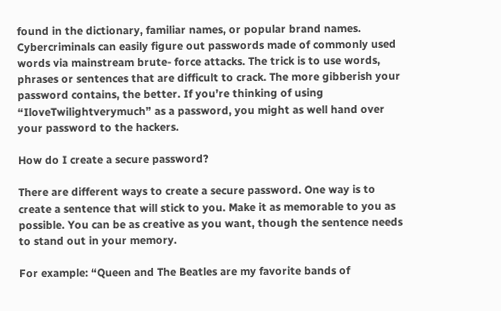found in the dictionary, familiar names, or popular brand names. Cybercriminals can easily figure out passwords made of commonly used words via mainstream brute- force attacks. The trick is to use words, phrases or sentences that are difficult to crack. The more gibberish your password contains, the better. If you’re thinking of using “IloveTwilightverymuch” as a password, you might as well hand over your password to the hackers.

How do I create a secure password?

There are different ways to create a secure password. One way is to create a sentence that will stick to you. Make it as memorable to you as possible. You can be as creative as you want, though the sentence needs to stand out in your memory.

For example: “Queen and The Beatles are my favorite bands of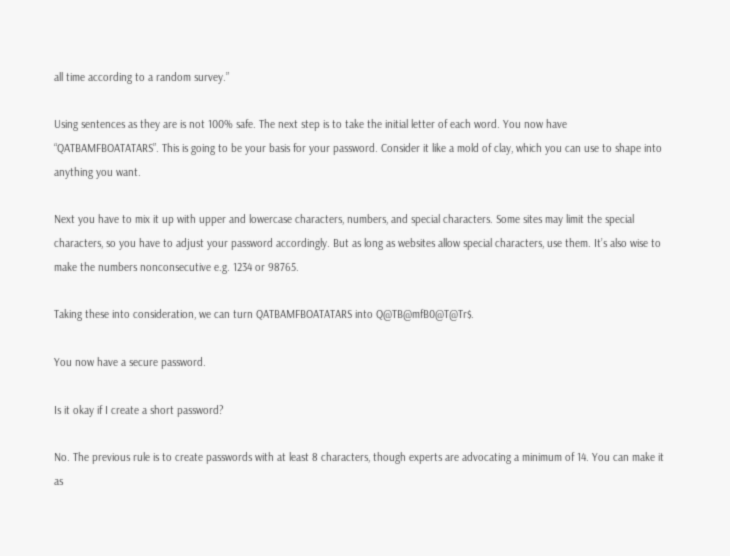all time according to a random survey.”

Using sentences as they are is not 100% safe. The next step is to take the initial letter of each word. You now have “QATBAMFBOATATARS”. This is going to be your basis for your password. Consider it like a mold of clay, which you can use to shape into anything you want.

Next you have to mix it up with upper and lowercase characters, numbers, and special characters. Some sites may limit the special characters, so you have to adjust your password accordingly. But as long as websites allow special characters, use them. It’s also wise to make the numbers nonconsecutive e.g. 1234 or 98765.

Taking these into consideration, we can turn QATBAMFBOATATARS into Q@TB@mfB0@T@Tr$.

You now have a secure password.

Is it okay if I create a short password?

No. The previous rule is to create passwords with at least 8 characters, though experts are advocating a minimum of 14. You can make it as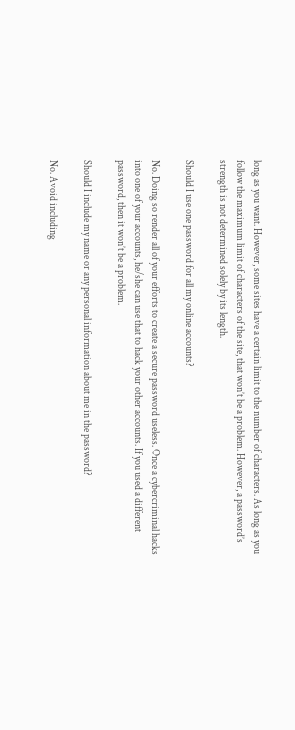long as you want. However, some sites have a certain limit to the number of characters. As long as you follow the maximum limit of characters of the site, that won’t be a problem. However, a password’s strength is not determined solely by its length.

Should I use one password for all my online accounts?

No. Doing so render all of your efforts to create a secure password useless. Once a cybercriminal hacks into one of your accounts, he/she can use that to hack your other accounts. If you used a different password, then it won’t be a problem.

Should I include my name or any personal information about me in the password?

No. Avoid including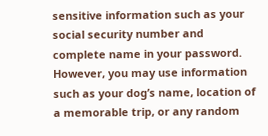sensitive information such as your social security number and complete name in your password. However, you may use information such as your dog’s name, location of a memorable trip, or any random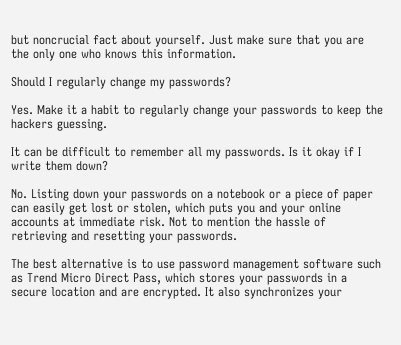but noncrucial fact about yourself. Just make sure that you are the only one who knows this information.

Should I regularly change my passwords?

Yes. Make it a habit to regularly change your passwords to keep the hackers guessing.

It can be difficult to remember all my passwords. Is it okay if I write them down?

No. Listing down your passwords on a notebook or a piece of paper can easily get lost or stolen, which puts you and your online accounts at immediate risk. Not to mention the hassle of retrieving and resetting your passwords.

The best alternative is to use password management software such as Trend Micro Direct Pass, which stores your passwords in a secure location and are encrypted. It also synchronizes your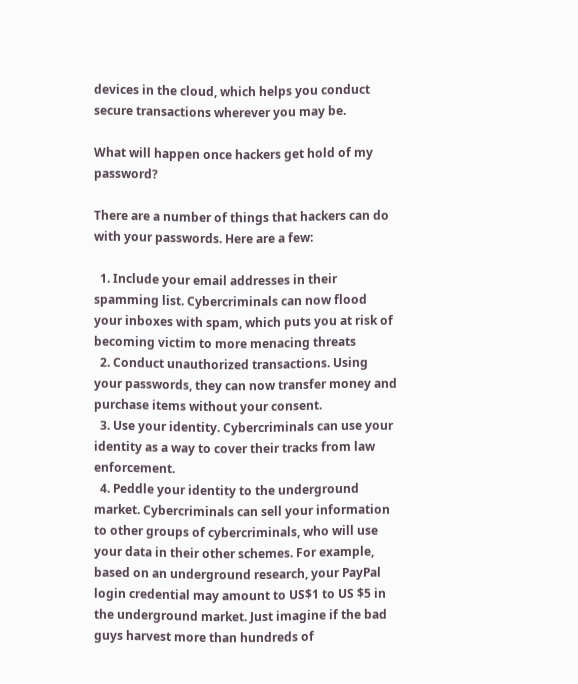devices in the cloud, which helps you conduct secure transactions wherever you may be.

What will happen once hackers get hold of my password?

There are a number of things that hackers can do with your passwords. Here are a few:

  1. Include your email addresses in their spamming list. Cybercriminals can now flood your inboxes with spam, which puts you at risk of becoming victim to more menacing threats
  2. Conduct unauthorized transactions. Using your passwords, they can now transfer money and purchase items without your consent.
  3. Use your identity. Cybercriminals can use your identity as a way to cover their tracks from law enforcement.
  4. Peddle your identity to the underground market. Cybercriminals can sell your information to other groups of cybercriminals, who will use your data in their other schemes. For example, based on an underground research, your PayPal login credential may amount to US$1 to US $5 in the underground market. Just imagine if the bad guys harvest more than hundreds of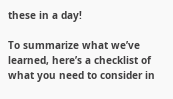these in a day!

To summarize what we’ve learned, here’s a checklist of what you need to consider in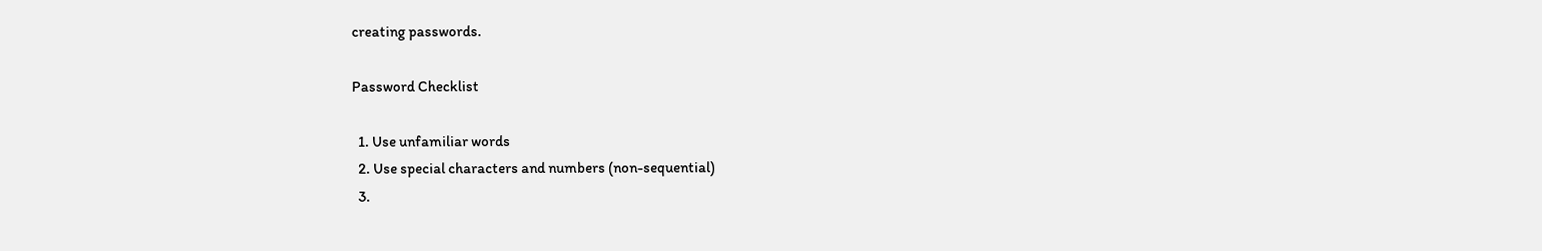creating passwords.

Password Checklist

  1. Use unfamiliar words
  2. Use special characters and numbers (non-sequential)
  3.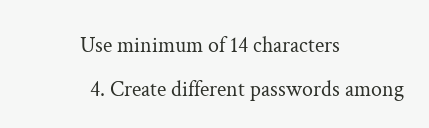Use minimum of 14 characters
  4. Create different passwords among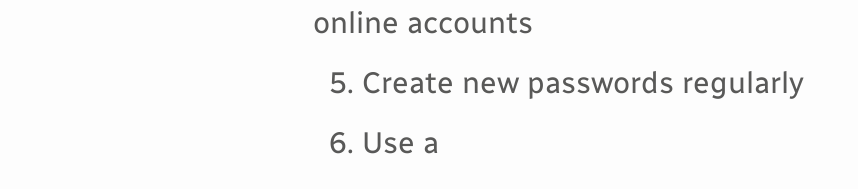online accounts
  5. Create new passwords regularly
  6. Use a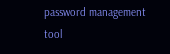password management tool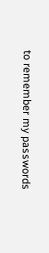to remember my passwords